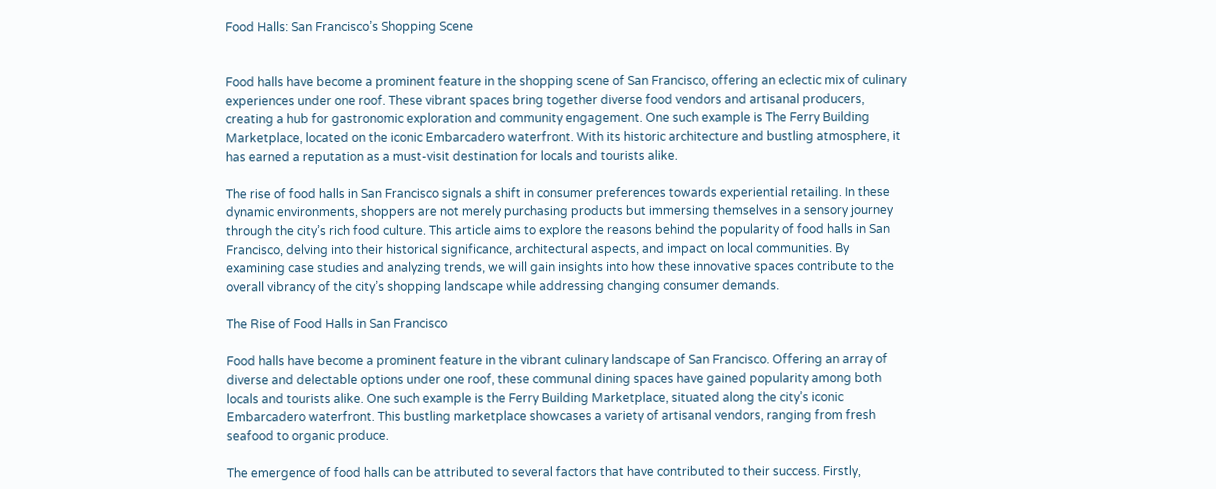Food Halls: San Francisco’s Shopping Scene


Food halls have become a prominent feature in the shopping scene of San Francisco, offering an eclectic mix of culinary experiences under one roof. These vibrant spaces bring together diverse food vendors and artisanal producers, creating a hub for gastronomic exploration and community engagement. One such example is The Ferry Building Marketplace, located on the iconic Embarcadero waterfront. With its historic architecture and bustling atmosphere, it has earned a reputation as a must-visit destination for locals and tourists alike.

The rise of food halls in San Francisco signals a shift in consumer preferences towards experiential retailing. In these dynamic environments, shoppers are not merely purchasing products but immersing themselves in a sensory journey through the city’s rich food culture. This article aims to explore the reasons behind the popularity of food halls in San Francisco, delving into their historical significance, architectural aspects, and impact on local communities. By examining case studies and analyzing trends, we will gain insights into how these innovative spaces contribute to the overall vibrancy of the city’s shopping landscape while addressing changing consumer demands.

The Rise of Food Halls in San Francisco

Food halls have become a prominent feature in the vibrant culinary landscape of San Francisco. Offering an array of diverse and delectable options under one roof, these communal dining spaces have gained popularity among both locals and tourists alike. One such example is the Ferry Building Marketplace, situated along the city’s iconic Embarcadero waterfront. This bustling marketplace showcases a variety of artisanal vendors, ranging from fresh seafood to organic produce.

The emergence of food halls can be attributed to several factors that have contributed to their success. Firstly,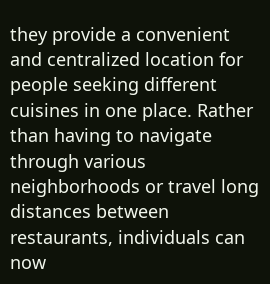they provide a convenient and centralized location for people seeking different cuisines in one place. Rather than having to navigate through various neighborhoods or travel long distances between restaurants, individuals can now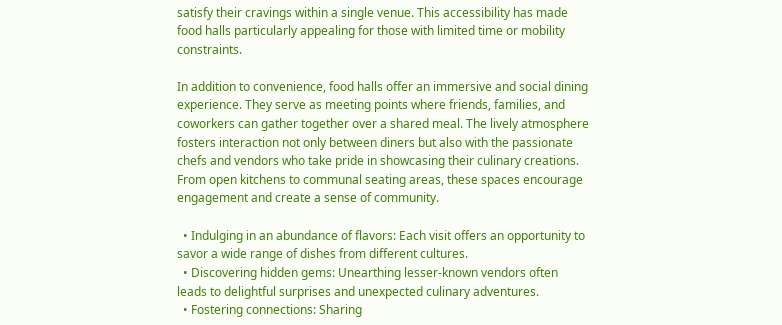satisfy their cravings within a single venue. This accessibility has made food halls particularly appealing for those with limited time or mobility constraints.

In addition to convenience, food halls offer an immersive and social dining experience. They serve as meeting points where friends, families, and coworkers can gather together over a shared meal. The lively atmosphere fosters interaction not only between diners but also with the passionate chefs and vendors who take pride in showcasing their culinary creations. From open kitchens to communal seating areas, these spaces encourage engagement and create a sense of community.

  • Indulging in an abundance of flavors: Each visit offers an opportunity to savor a wide range of dishes from different cultures.
  • Discovering hidden gems: Unearthing lesser-known vendors often leads to delightful surprises and unexpected culinary adventures.
  • Fostering connections: Sharing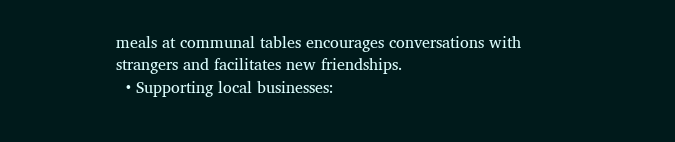meals at communal tables encourages conversations with strangers and facilitates new friendships.
  • Supporting local businesses: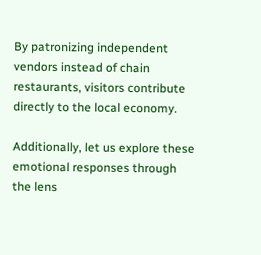By patronizing independent vendors instead of chain restaurants, visitors contribute directly to the local economy.

Additionally, let us explore these emotional responses through the lens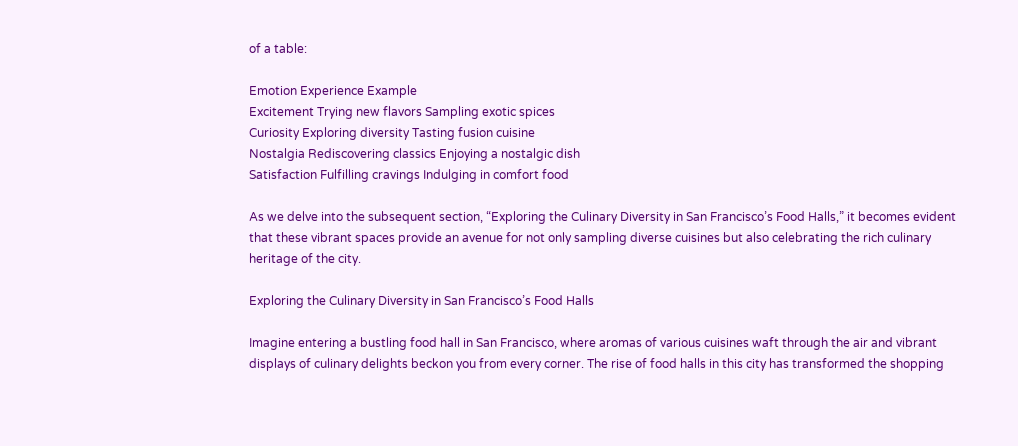of a table:

Emotion Experience Example
Excitement Trying new flavors Sampling exotic spices
Curiosity Exploring diversity Tasting fusion cuisine
Nostalgia Rediscovering classics Enjoying a nostalgic dish
Satisfaction Fulfilling cravings Indulging in comfort food

As we delve into the subsequent section, “Exploring the Culinary Diversity in San Francisco’s Food Halls,” it becomes evident that these vibrant spaces provide an avenue for not only sampling diverse cuisines but also celebrating the rich culinary heritage of the city.

Exploring the Culinary Diversity in San Francisco’s Food Halls

Imagine entering a bustling food hall in San Francisco, where aromas of various cuisines waft through the air and vibrant displays of culinary delights beckon you from every corner. The rise of food halls in this city has transformed the shopping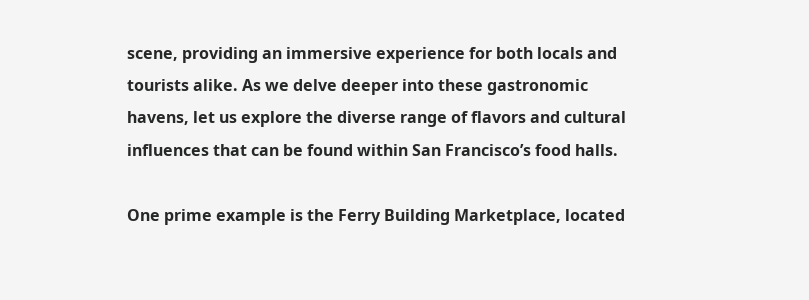scene, providing an immersive experience for both locals and tourists alike. As we delve deeper into these gastronomic havens, let us explore the diverse range of flavors and cultural influences that can be found within San Francisco’s food halls.

One prime example is the Ferry Building Marketplace, located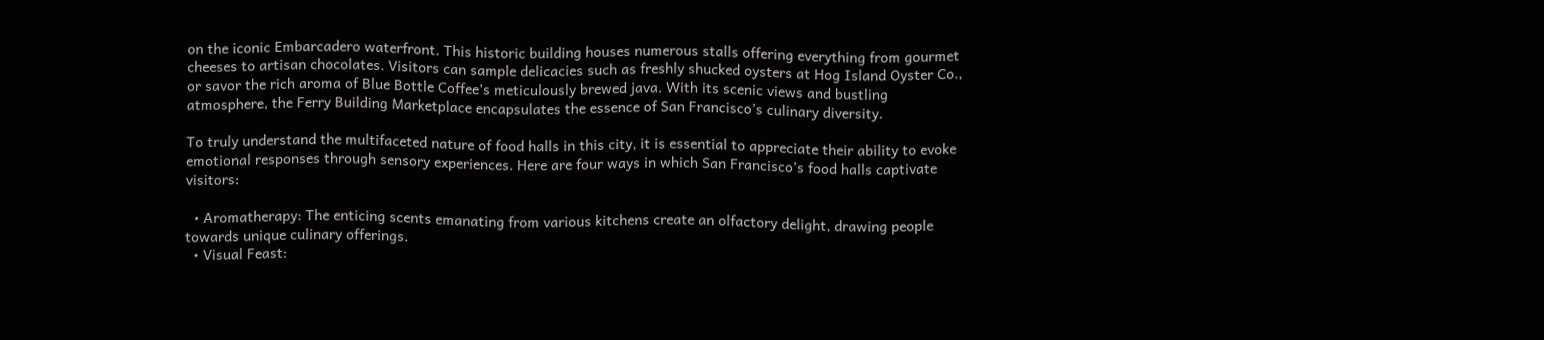on the iconic Embarcadero waterfront. This historic building houses numerous stalls offering everything from gourmet cheeses to artisan chocolates. Visitors can sample delicacies such as freshly shucked oysters at Hog Island Oyster Co., or savor the rich aroma of Blue Bottle Coffee’s meticulously brewed java. With its scenic views and bustling atmosphere, the Ferry Building Marketplace encapsulates the essence of San Francisco’s culinary diversity.

To truly understand the multifaceted nature of food halls in this city, it is essential to appreciate their ability to evoke emotional responses through sensory experiences. Here are four ways in which San Francisco’s food halls captivate visitors:

  • Aromatherapy: The enticing scents emanating from various kitchens create an olfactory delight, drawing people towards unique culinary offerings.
  • Visual Feast: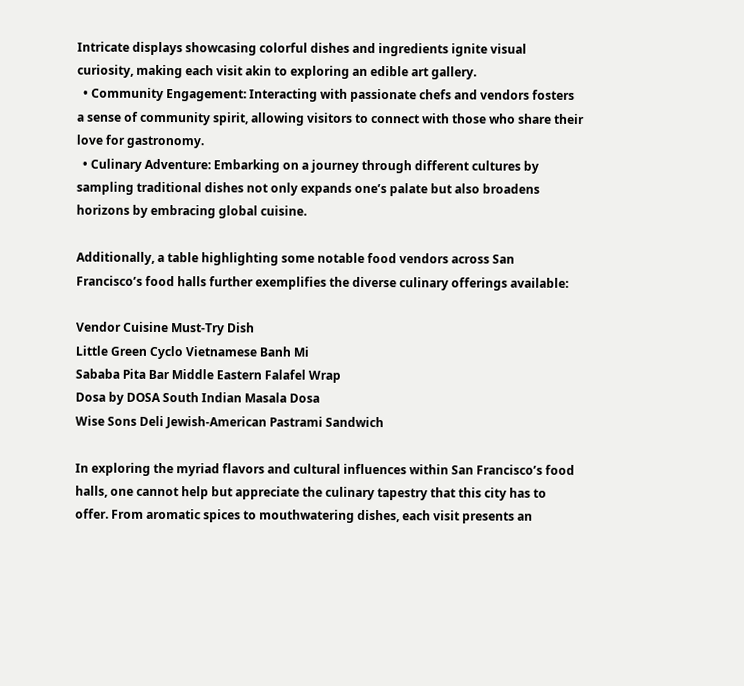Intricate displays showcasing colorful dishes and ingredients ignite visual curiosity, making each visit akin to exploring an edible art gallery.
  • Community Engagement: Interacting with passionate chefs and vendors fosters a sense of community spirit, allowing visitors to connect with those who share their love for gastronomy.
  • Culinary Adventure: Embarking on a journey through different cultures by sampling traditional dishes not only expands one’s palate but also broadens horizons by embracing global cuisine.

Additionally, a table highlighting some notable food vendors across San Francisco’s food halls further exemplifies the diverse culinary offerings available:

Vendor Cuisine Must-Try Dish
Little Green Cyclo Vietnamese Banh Mi
Sababa Pita Bar Middle Eastern Falafel Wrap
Dosa by DOSA South Indian Masala Dosa
Wise Sons Deli Jewish-American Pastrami Sandwich

In exploring the myriad flavors and cultural influences within San Francisco’s food halls, one cannot help but appreciate the culinary tapestry that this city has to offer. From aromatic spices to mouthwatering dishes, each visit presents an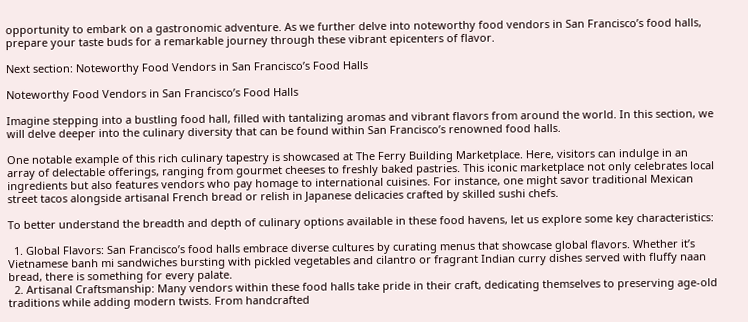opportunity to embark on a gastronomic adventure. As we further delve into noteworthy food vendors in San Francisco’s food halls, prepare your taste buds for a remarkable journey through these vibrant epicenters of flavor.

Next section: Noteworthy Food Vendors in San Francisco’s Food Halls

Noteworthy Food Vendors in San Francisco’s Food Halls

Imagine stepping into a bustling food hall, filled with tantalizing aromas and vibrant flavors from around the world. In this section, we will delve deeper into the culinary diversity that can be found within San Francisco’s renowned food halls.

One notable example of this rich culinary tapestry is showcased at The Ferry Building Marketplace. Here, visitors can indulge in an array of delectable offerings, ranging from gourmet cheeses to freshly baked pastries. This iconic marketplace not only celebrates local ingredients but also features vendors who pay homage to international cuisines. For instance, one might savor traditional Mexican street tacos alongside artisanal French bread or relish in Japanese delicacies crafted by skilled sushi chefs.

To better understand the breadth and depth of culinary options available in these food havens, let us explore some key characteristics:

  1. Global Flavors: San Francisco’s food halls embrace diverse cultures by curating menus that showcase global flavors. Whether it’s Vietnamese banh mi sandwiches bursting with pickled vegetables and cilantro or fragrant Indian curry dishes served with fluffy naan bread, there is something for every palate.
  2. Artisanal Craftsmanship: Many vendors within these food halls take pride in their craft, dedicating themselves to preserving age-old traditions while adding modern twists. From handcrafted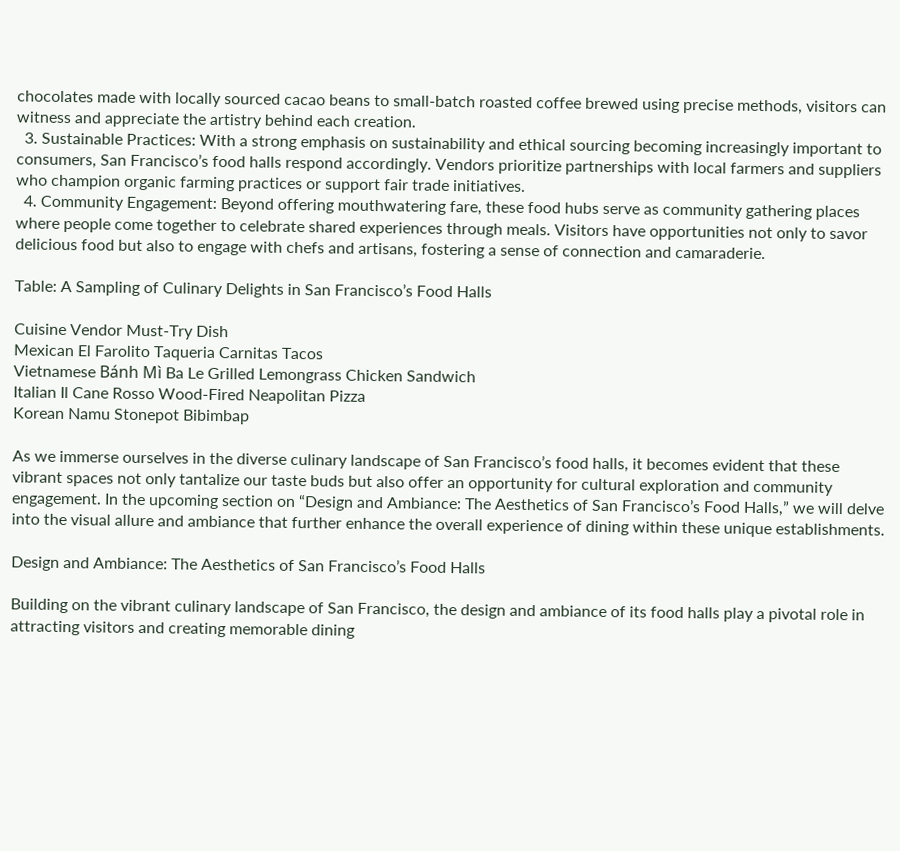chocolates made with locally sourced cacao beans to small-batch roasted coffee brewed using precise methods, visitors can witness and appreciate the artistry behind each creation.
  3. Sustainable Practices: With a strong emphasis on sustainability and ethical sourcing becoming increasingly important to consumers, San Francisco’s food halls respond accordingly. Vendors prioritize partnerships with local farmers and suppliers who champion organic farming practices or support fair trade initiatives.
  4. Community Engagement: Beyond offering mouthwatering fare, these food hubs serve as community gathering places where people come together to celebrate shared experiences through meals. Visitors have opportunities not only to savor delicious food but also to engage with chefs and artisans, fostering a sense of connection and camaraderie.

Table: A Sampling of Culinary Delights in San Francisco’s Food Halls

Cuisine Vendor Must-Try Dish
Mexican El Farolito Taqueria Carnitas Tacos
Vietnamese Bánh Mì Ba Le Grilled Lemongrass Chicken Sandwich
Italian Il Cane Rosso Wood-Fired Neapolitan Pizza
Korean Namu Stonepot Bibimbap

As we immerse ourselves in the diverse culinary landscape of San Francisco’s food halls, it becomes evident that these vibrant spaces not only tantalize our taste buds but also offer an opportunity for cultural exploration and community engagement. In the upcoming section on “Design and Ambiance: The Aesthetics of San Francisco’s Food Halls,” we will delve into the visual allure and ambiance that further enhance the overall experience of dining within these unique establishments.

Design and Ambiance: The Aesthetics of San Francisco’s Food Halls

Building on the vibrant culinary landscape of San Francisco, the design and ambiance of its food halls play a pivotal role in attracting visitors and creating memorable dining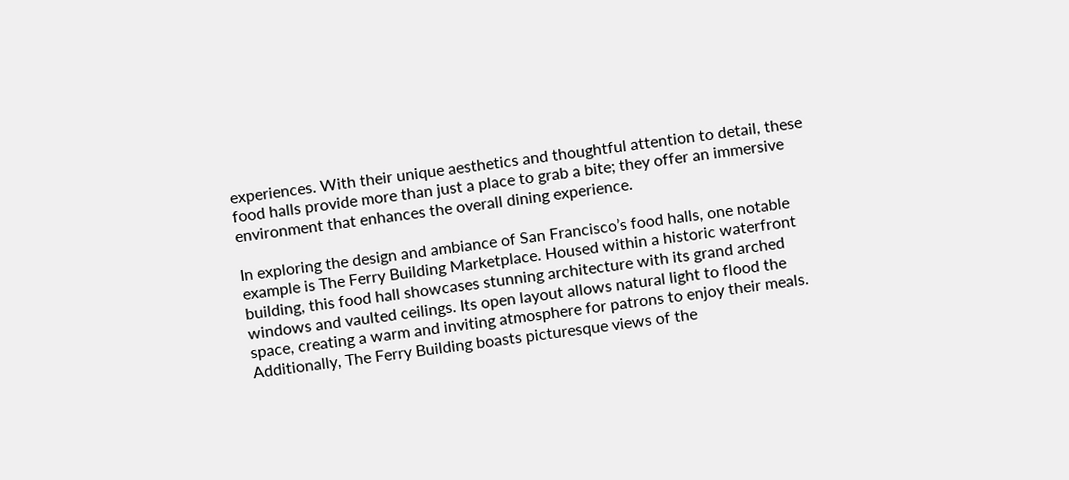experiences. With their unique aesthetics and thoughtful attention to detail, these food halls provide more than just a place to grab a bite; they offer an immersive environment that enhances the overall dining experience.

In exploring the design and ambiance of San Francisco’s food halls, one notable example is The Ferry Building Marketplace. Housed within a historic waterfront building, this food hall showcases stunning architecture with its grand arched windows and vaulted ceilings. Its open layout allows natural light to flood the space, creating a warm and inviting atmosphere for patrons to enjoy their meals. Additionally, The Ferry Building boasts picturesque views of the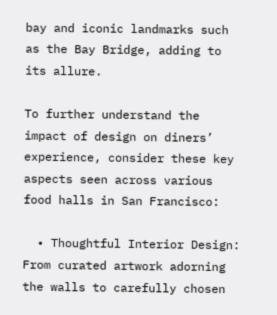bay and iconic landmarks such as the Bay Bridge, adding to its allure.

To further understand the impact of design on diners’ experience, consider these key aspects seen across various food halls in San Francisco:

  • Thoughtful Interior Design: From curated artwork adorning the walls to carefully chosen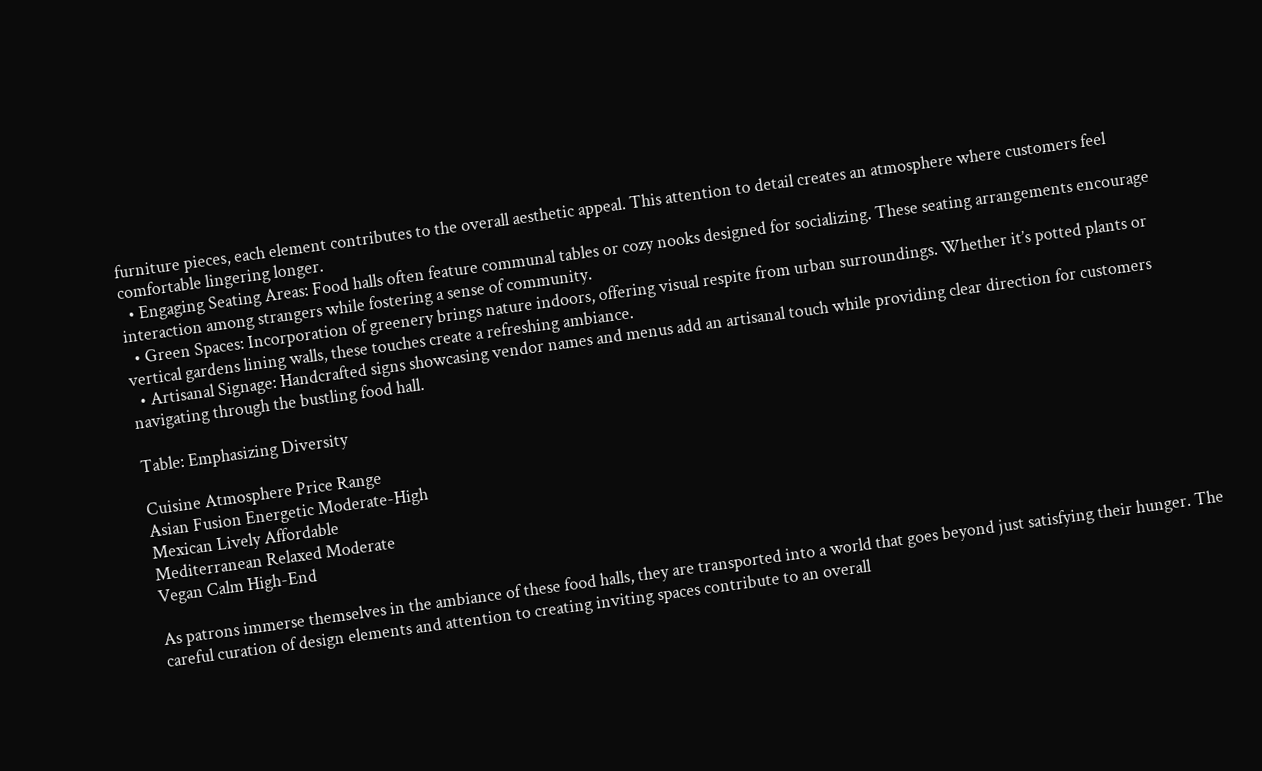furniture pieces, each element contributes to the overall aesthetic appeal. This attention to detail creates an atmosphere where customers feel comfortable lingering longer.
  • Engaging Seating Areas: Food halls often feature communal tables or cozy nooks designed for socializing. These seating arrangements encourage interaction among strangers while fostering a sense of community.
  • Green Spaces: Incorporation of greenery brings nature indoors, offering visual respite from urban surroundings. Whether it’s potted plants or vertical gardens lining walls, these touches create a refreshing ambiance.
  • Artisanal Signage: Handcrafted signs showcasing vendor names and menus add an artisanal touch while providing clear direction for customers navigating through the bustling food hall.

Table: Emphasizing Diversity

Cuisine Atmosphere Price Range
Asian Fusion Energetic Moderate-High
Mexican Lively Affordable
Mediterranean Relaxed Moderate
Vegan Calm High-End

As patrons immerse themselves in the ambiance of these food halls, they are transported into a world that goes beyond just satisfying their hunger. The careful curation of design elements and attention to creating inviting spaces contribute to an overall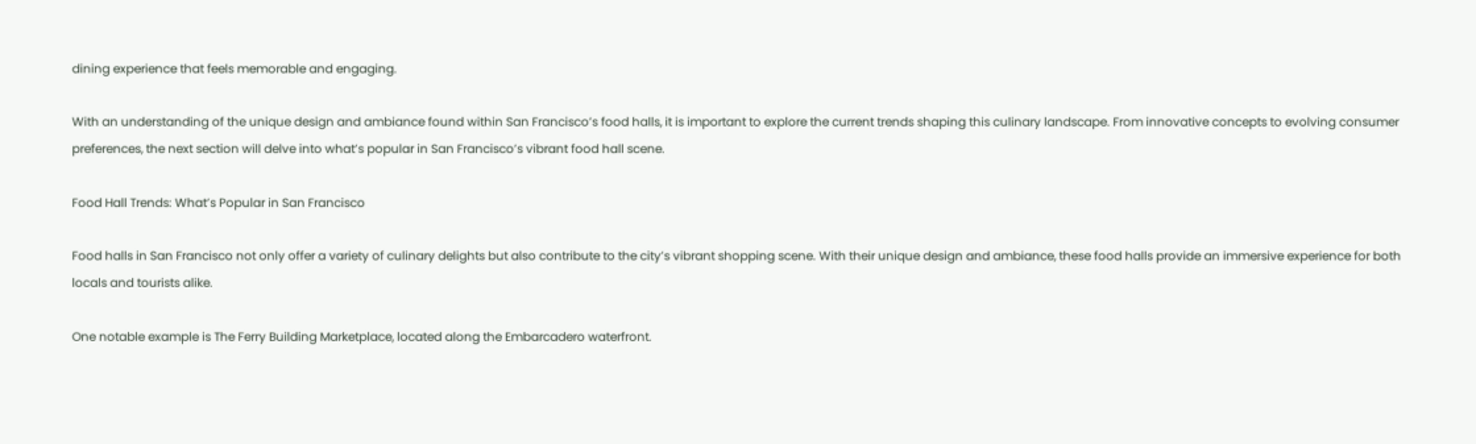dining experience that feels memorable and engaging.

With an understanding of the unique design and ambiance found within San Francisco’s food halls, it is important to explore the current trends shaping this culinary landscape. From innovative concepts to evolving consumer preferences, the next section will delve into what’s popular in San Francisco’s vibrant food hall scene.

Food Hall Trends: What’s Popular in San Francisco

Food halls in San Francisco not only offer a variety of culinary delights but also contribute to the city’s vibrant shopping scene. With their unique design and ambiance, these food halls provide an immersive experience for both locals and tourists alike.

One notable example is The Ferry Building Marketplace, located along the Embarcadero waterfront.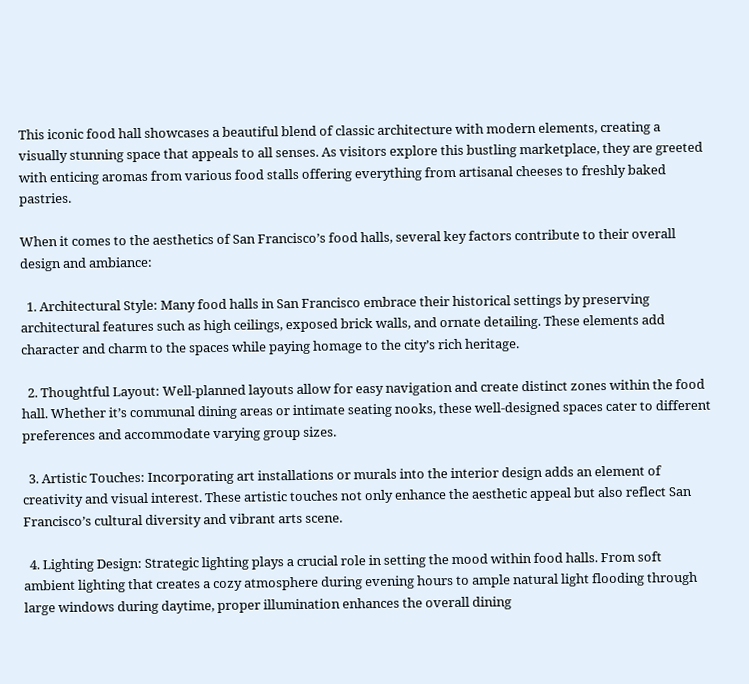This iconic food hall showcases a beautiful blend of classic architecture with modern elements, creating a visually stunning space that appeals to all senses. As visitors explore this bustling marketplace, they are greeted with enticing aromas from various food stalls offering everything from artisanal cheeses to freshly baked pastries.

When it comes to the aesthetics of San Francisco’s food halls, several key factors contribute to their overall design and ambiance:

  1. Architectural Style: Many food halls in San Francisco embrace their historical settings by preserving architectural features such as high ceilings, exposed brick walls, and ornate detailing. These elements add character and charm to the spaces while paying homage to the city’s rich heritage.

  2. Thoughtful Layout: Well-planned layouts allow for easy navigation and create distinct zones within the food hall. Whether it’s communal dining areas or intimate seating nooks, these well-designed spaces cater to different preferences and accommodate varying group sizes.

  3. Artistic Touches: Incorporating art installations or murals into the interior design adds an element of creativity and visual interest. These artistic touches not only enhance the aesthetic appeal but also reflect San Francisco’s cultural diversity and vibrant arts scene.

  4. Lighting Design: Strategic lighting plays a crucial role in setting the mood within food halls. From soft ambient lighting that creates a cozy atmosphere during evening hours to ample natural light flooding through large windows during daytime, proper illumination enhances the overall dining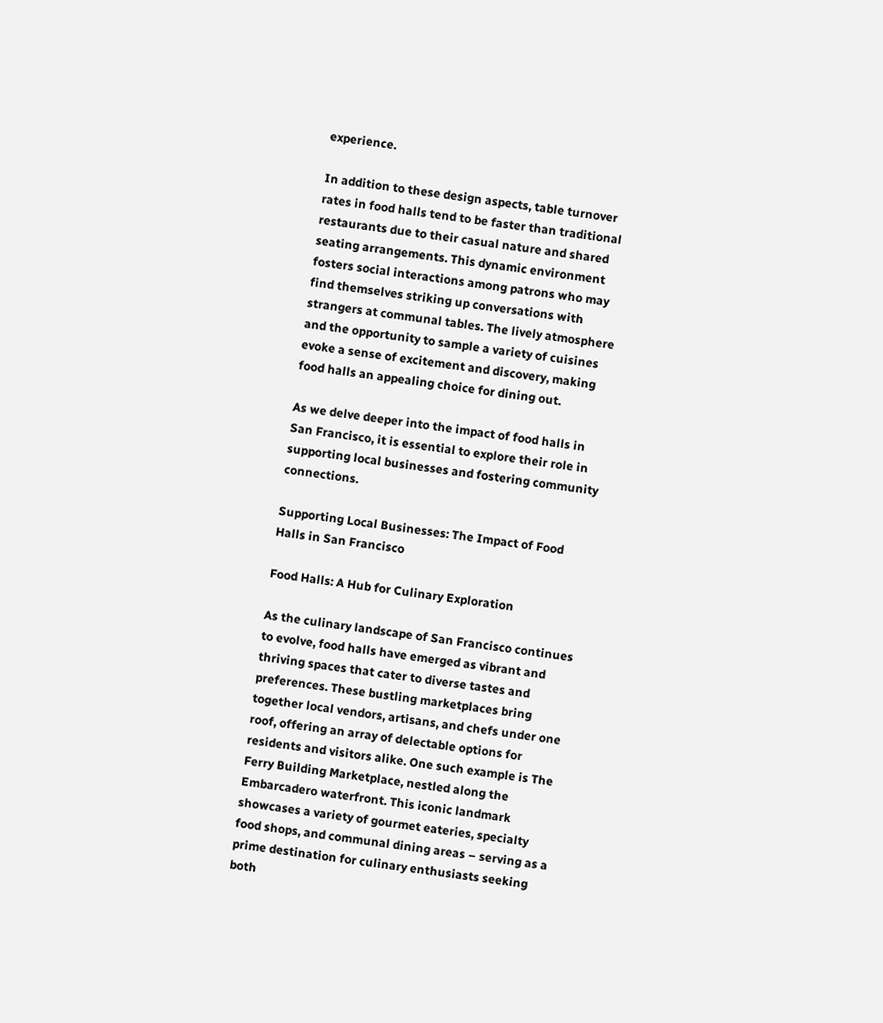experience.

In addition to these design aspects, table turnover rates in food halls tend to be faster than traditional restaurants due to their casual nature and shared seating arrangements. This dynamic environment fosters social interactions among patrons who may find themselves striking up conversations with strangers at communal tables. The lively atmosphere and the opportunity to sample a variety of cuisines evoke a sense of excitement and discovery, making food halls an appealing choice for dining out.

As we delve deeper into the impact of food halls in San Francisco, it is essential to explore their role in supporting local businesses and fostering community connections.

Supporting Local Businesses: The Impact of Food Halls in San Francisco

Food Halls: A Hub for Culinary Exploration

As the culinary landscape of San Francisco continues to evolve, food halls have emerged as vibrant and thriving spaces that cater to diverse tastes and preferences. These bustling marketplaces bring together local vendors, artisans, and chefs under one roof, offering an array of delectable options for residents and visitors alike. One such example is The Ferry Building Marketplace, nestled along the Embarcadero waterfront. This iconic landmark showcases a variety of gourmet eateries, specialty food shops, and communal dining areas – serving as a prime destination for culinary enthusiasts seeking both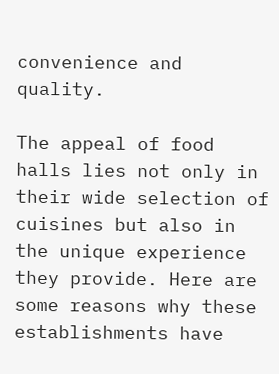convenience and quality.

The appeal of food halls lies not only in their wide selection of cuisines but also in the unique experience they provide. Here are some reasons why these establishments have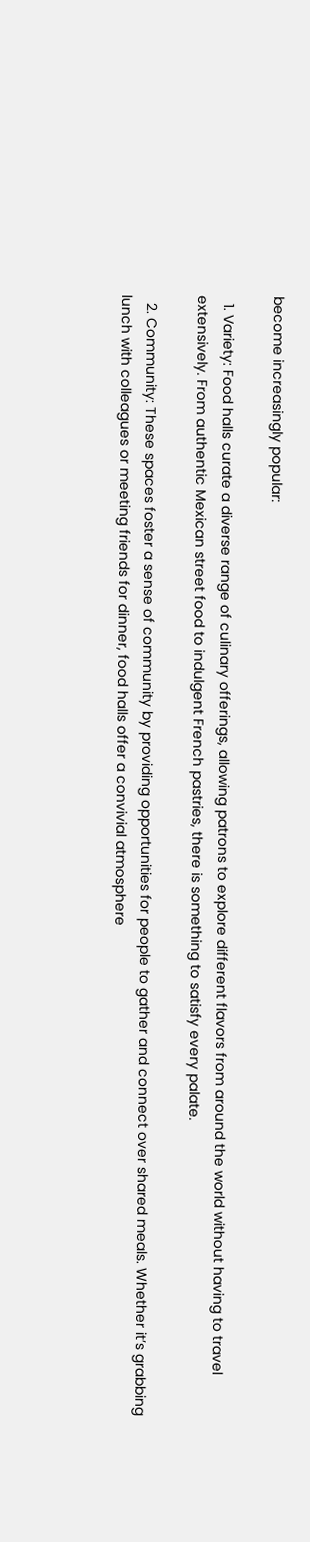become increasingly popular:

  1. Variety: Food halls curate a diverse range of culinary offerings, allowing patrons to explore different flavors from around the world without having to travel extensively. From authentic Mexican street food to indulgent French pastries, there is something to satisfy every palate.

  2. Community: These spaces foster a sense of community by providing opportunities for people to gather and connect over shared meals. Whether it’s grabbing lunch with colleagues or meeting friends for dinner, food halls offer a convivial atmosphere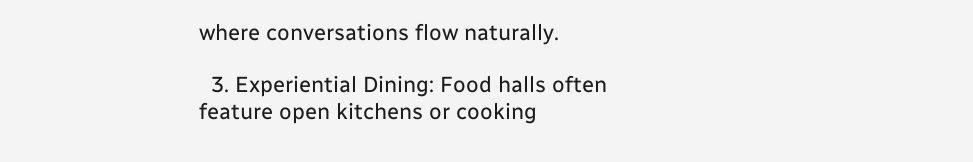where conversations flow naturally.

  3. Experiential Dining: Food halls often feature open kitchens or cooking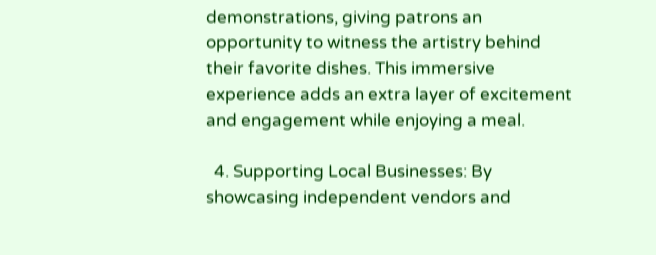demonstrations, giving patrons an opportunity to witness the artistry behind their favorite dishes. This immersive experience adds an extra layer of excitement and engagement while enjoying a meal.

  4. Supporting Local Businesses: By showcasing independent vendors and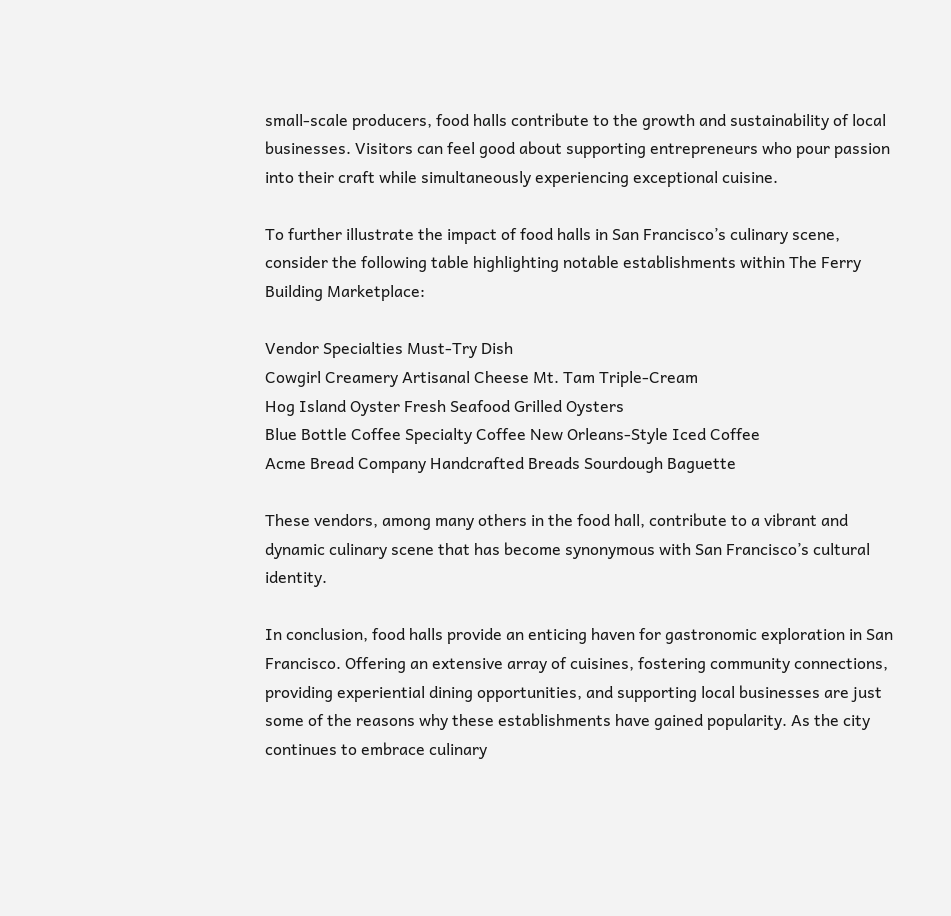small-scale producers, food halls contribute to the growth and sustainability of local businesses. Visitors can feel good about supporting entrepreneurs who pour passion into their craft while simultaneously experiencing exceptional cuisine.

To further illustrate the impact of food halls in San Francisco’s culinary scene, consider the following table highlighting notable establishments within The Ferry Building Marketplace:

Vendor Specialties Must-Try Dish
Cowgirl Creamery Artisanal Cheese Mt. Tam Triple-Cream
Hog Island Oyster Fresh Seafood Grilled Oysters
Blue Bottle Coffee Specialty Coffee New Orleans-Style Iced Coffee
Acme Bread Company Handcrafted Breads Sourdough Baguette

These vendors, among many others in the food hall, contribute to a vibrant and dynamic culinary scene that has become synonymous with San Francisco’s cultural identity.

In conclusion, food halls provide an enticing haven for gastronomic exploration in San Francisco. Offering an extensive array of cuisines, fostering community connections, providing experiential dining opportunities, and supporting local businesses are just some of the reasons why these establishments have gained popularity. As the city continues to embrace culinary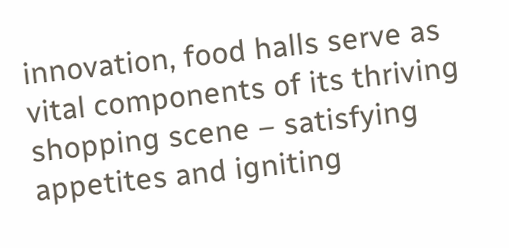innovation, food halls serve as vital components of its thriving shopping scene – satisfying appetites and igniting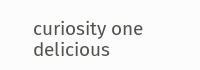curiosity one delicious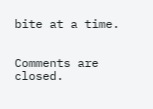bite at a time.


Comments are closed.